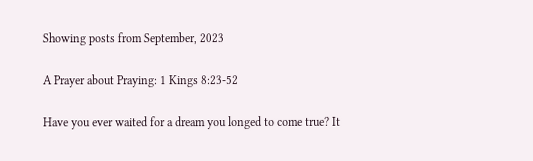Showing posts from September, 2023

A Prayer about Praying: 1 Kings 8:23-52

Have you ever waited for a dream you longed to come true? It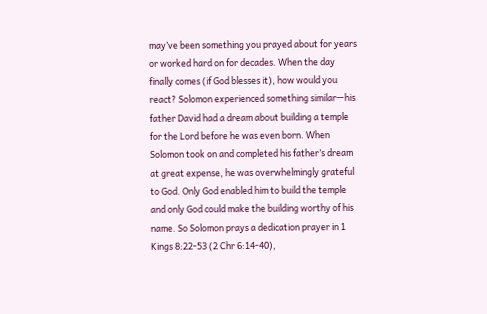may’ve been something you prayed about for years or worked hard on for decades. When the day finally comes (if God blesses it), how would you react? Solomon experienced something similar—his father David had a dream about building a temple for the Lord before he was even born. When Solomon took on and completed his father’s dream at great expense, he was overwhelmingly grateful to God. Only God enabled him to build the temple and only God could make the building worthy of his name. So Solomon prays a dedication prayer in 1 Kings 8:22-53 (2 Chr 6:14-40),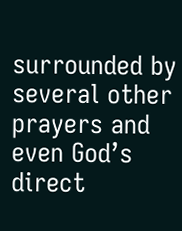surrounded by several other prayers and even God’s direct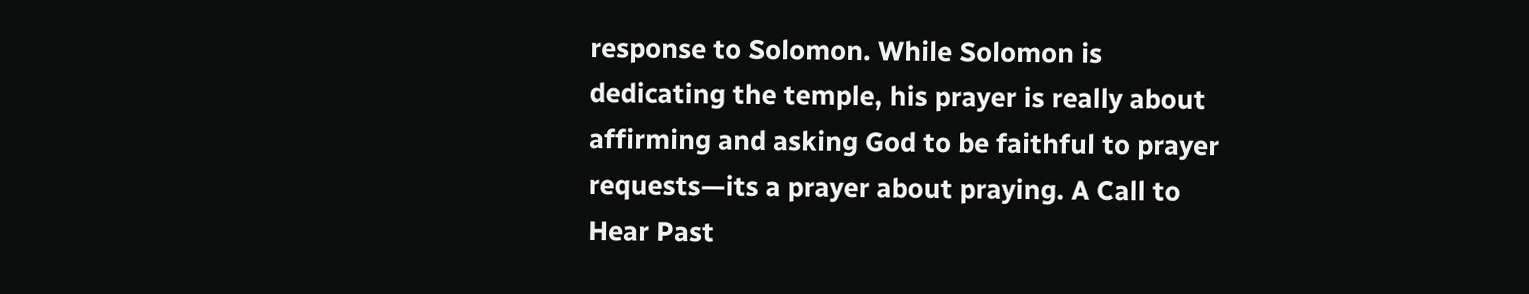response to Solomon. While Solomon is dedicating the temple, his prayer is really about affirming and asking God to be faithful to prayer requests—its a prayer about praying. A Call to Hear Past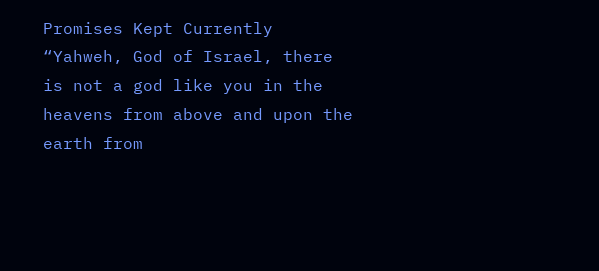Promises Kept Currently “Yahweh, God of Israel, there is not a god like you in the heavens from above and upon the earth from